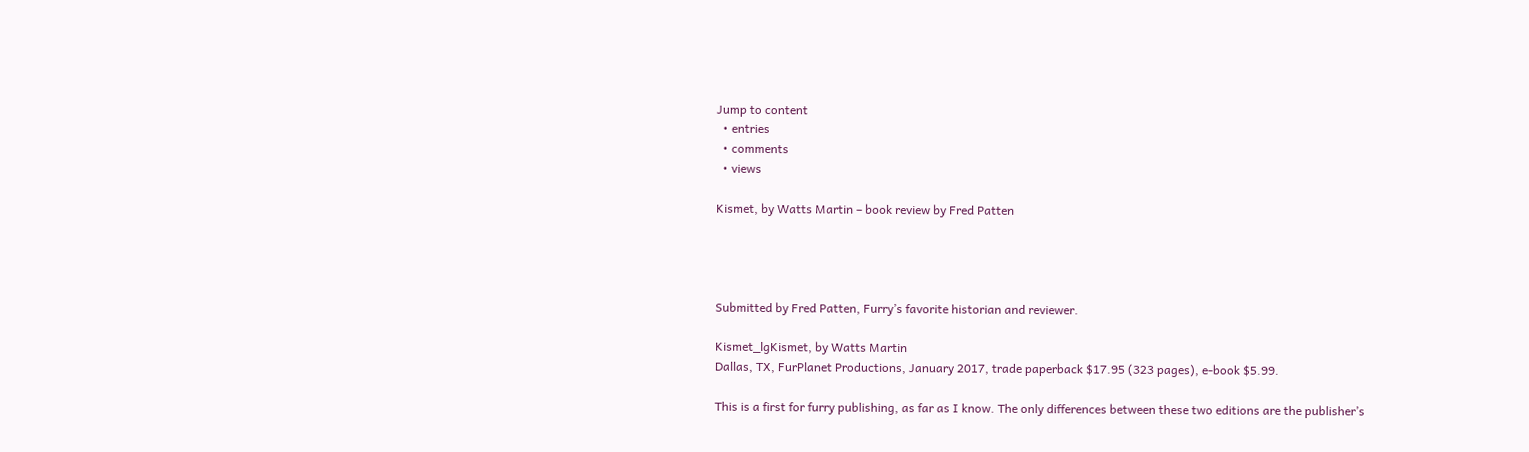Jump to content
  • entries
  • comments
  • views

Kismet, by Watts Martin – book review by Fred Patten




Submitted by Fred Patten, Furry’s favorite historian and reviewer.

Kismet_lgKismet, by Watts Martin
Dallas, TX, FurPlanet Productions, January 2017, trade paperback $17.95 (323 pages), e-book $5.99.

This is a first for furry publishing, as far as I know. The only differences between these two editions are the publisher’s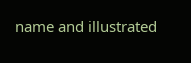name and illustrated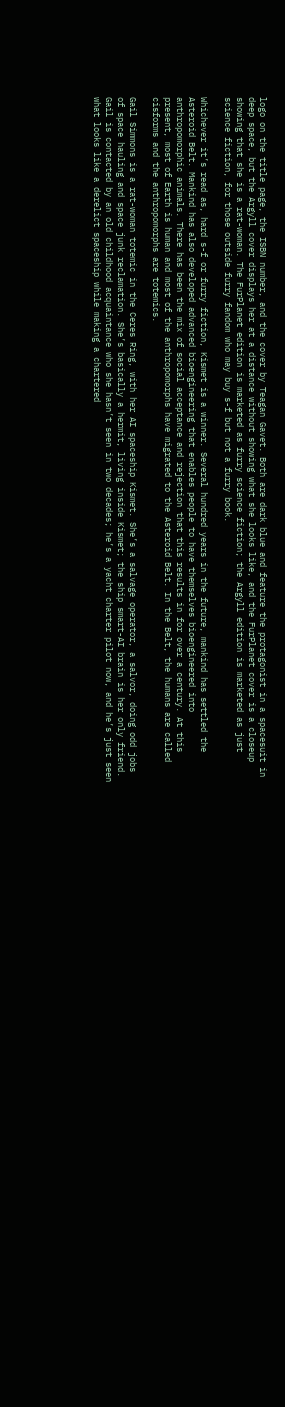logo on the title page, the ISBN number, and the cover by Teagan Gavet. Both are dark blue and feature the protagonist in a spacesuit in deep space, but the Argyll cover displays her at a distance without showing what she looks like, and the FurPlanet cover is a closeup showing that she is a rat-woman. The FurPlanet edition is marketed as furry science fiction; the Argyll edition is marketed as just science fiction, for those outside furry fandom who may buy s-f but not a furry book.

Whichever it’s read as, hard s-f or furry fiction, Kismet is a winner. Several hundred years in the future, mankind has settled the Asteroid Belt. Mankind has also developed advanced bioengineering that enables people to have themselves bioengineered into anthropomorphic animals. There has been the mix of social acceptance and rejection that this results in for over a century. At this present, most of Earth is human and most of the anthropomorphs have migrated to the Asteroid Belt. In the Belt, the humans are called cisforms and the anthropomorphs are totemics.

Gail Simmons is a rat-woman totemic in the Ceres Ring, with her AI spaceship Kismet. She’s a salvage operator, a salvor, doing odd jobs of space hauling and space junk reclamation. She’s basically a hermit, living inside Kismet; the ship smart-AI brain is her only friend. Gail is contacted by an old childhood acquaintance who she hasn’t seen in two decades; he’s a yacht charter pilot now, and he’s just seen what looks like a derelict spaceship while making a chartered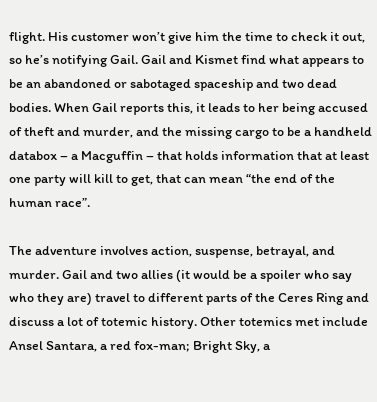flight. His customer won’t give him the time to check it out, so he’s notifying Gail. Gail and Kismet find what appears to be an abandoned or sabotaged spaceship and two dead bodies. When Gail reports this, it leads to her being accused of theft and murder, and the missing cargo to be a handheld databox – a Macguffin – that holds information that at least one party will kill to get, that can mean “the end of the human race”.

The adventure involves action, suspense, betrayal, and murder. Gail and two allies (it would be a spoiler who say who they are) travel to different parts of the Ceres Ring and discuss a lot of totemic history. Other totemics met include Ansel Santara, a red fox-man; Bright Sky, a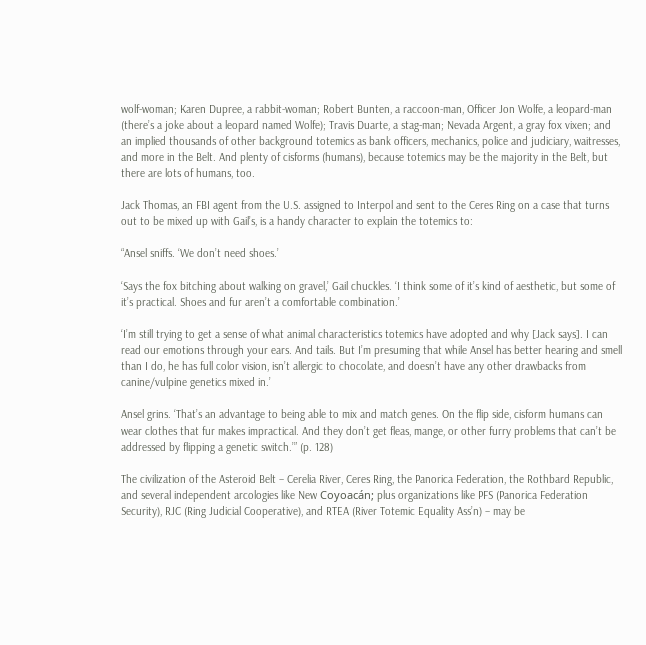wolf-woman; Karen Dupree, a rabbit-woman; Robert Bunten, a raccoon-man, Officer Jon Wolfe, a leopard-man (there’s a joke about a leopard named Wolfe); Travis Duarte, a stag-man; Nevada Argent, a gray fox vixen; and an implied thousands of other background totemics as bank officers, mechanics, police and judiciary, waitresses, and more in the Belt. And plenty of cisforms (humans), because totemics may be the majority in the Belt, but there are lots of humans, too.

Jack Thomas, an FBI agent from the U.S. assigned to Interpol and sent to the Ceres Ring on a case that turns out to be mixed up with Gail’s, is a handy character to explain the totemics to:

“Ansel sniffs. ‘We don’t need shoes.’

‘Says the fox bitching about walking on gravel,’ Gail chuckles. ‘I think some of it’s kind of aesthetic, but some of it’s practical. Shoes and fur aren’t a comfortable combination.’

‘I’m still trying to get a sense of what animal characteristics totemics have adopted and why [Jack says]. I can read our emotions through your ears. And tails. But I’m presuming that while Ansel has better hearing and smell than I do, he has full color vision, isn’t allergic to chocolate, and doesn’t have any other drawbacks from canine/vulpine genetics mixed in.’

Ansel grins. ‘That’s an advantage to being able to mix and match genes. On the flip side, cisform humans can wear clothes that fur makes impractical. And they don’t get fleas, mange, or other furry problems that can’t be addressed by flipping a genetic switch.’” (p. 128)

The civilization of the Asteroid Belt – Cerelia River, Ceres Ring, the Panorica Federation, the Rothbard Republic, and several independent arcologies like New Coyoacán; plus organizations like PFS (Panorica Federation Security), RJC (Ring Judicial Cooperative), and RTEA (River Totemic Equality Ass’n) – may be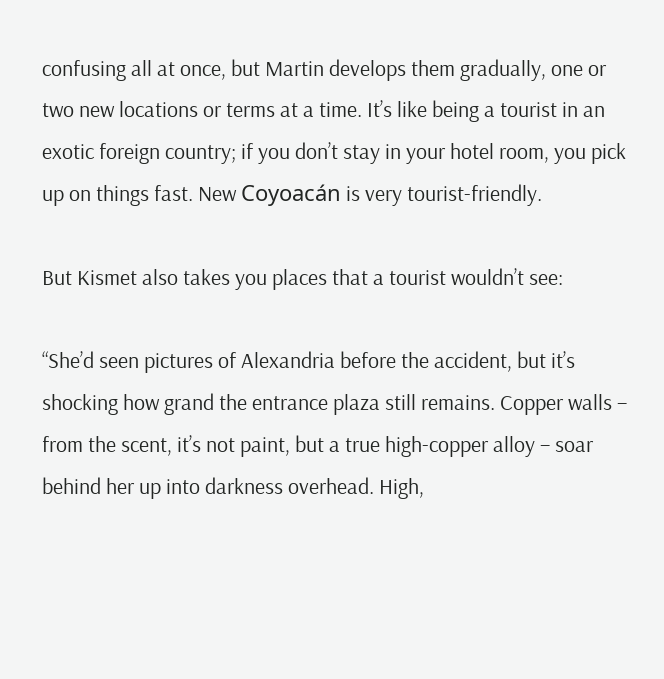confusing all at once, but Martin develops them gradually, one or two new locations or terms at a time. It’s like being a tourist in an exotic foreign country; if you don’t stay in your hotel room, you pick up on things fast. New Coyoacán is very tourist-friendly.

But Kismet also takes you places that a tourist wouldn’t see:

“She’d seen pictures of Alexandria before the accident, but it’s shocking how grand the entrance plaza still remains. Copper walls – from the scent, it’s not paint, but a true high-copper alloy – soar behind her up into darkness overhead. High,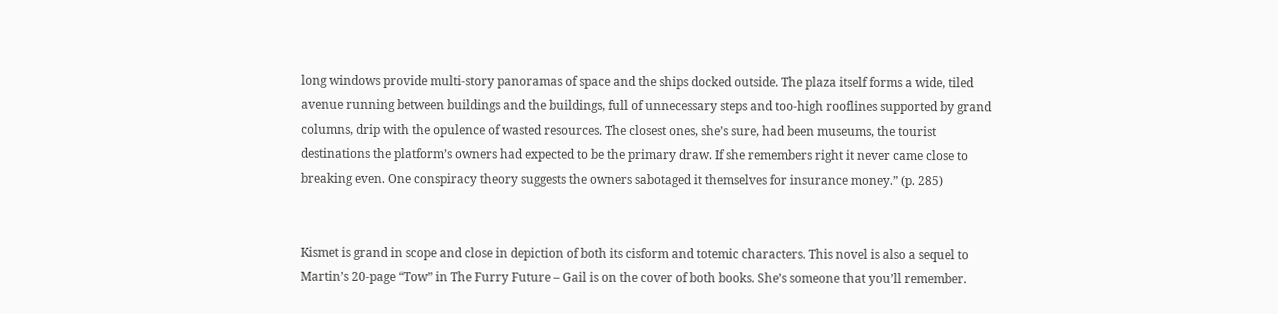long windows provide multi-story panoramas of space and the ships docked outside. The plaza itself forms a wide, tiled avenue running between buildings and the buildings, full of unnecessary steps and too-high rooflines supported by grand columns, drip with the opulence of wasted resources. The closest ones, she’s sure, had been museums, the tourist destinations the platform’s owners had expected to be the primary draw. If she remembers right it never came close to breaking even. One conspiracy theory suggests the owners sabotaged it themselves for insurance money.” (p. 285)


Kismet is grand in scope and close in depiction of both its cisform and totemic characters. This novel is also a sequel to Martin’s 20-page “Tow” in The Furry Future – Gail is on the cover of both books. She’s someone that you’ll remember.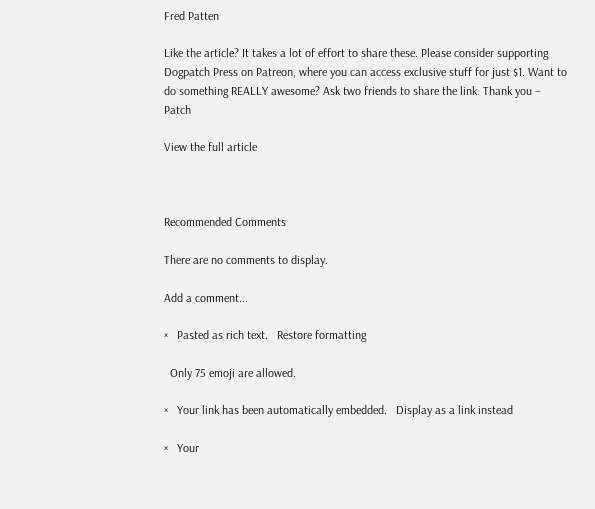Fred Patten

Like the article? It takes a lot of effort to share these. Please consider supporting Dogpatch Press on Patreon, where you can access exclusive stuff for just $1. Want to do something REALLY awesome? Ask two friends to share the link. Thank you – Patch

View the full article



Recommended Comments

There are no comments to display.

Add a comment...

×   Pasted as rich text.   Restore formatting

  Only 75 emoji are allowed.

×   Your link has been automatically embedded.   Display as a link instead

×   Your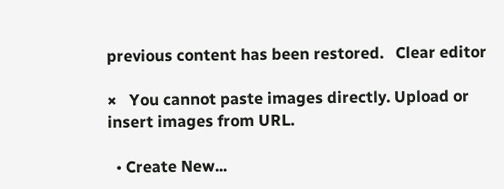previous content has been restored.   Clear editor

×   You cannot paste images directly. Upload or insert images from URL.

  • Create New...